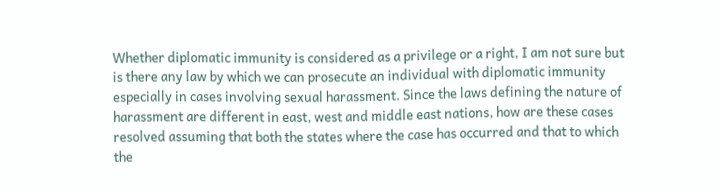Whether diplomatic immunity is considered as a privilege or a right, I am not sure but is there any law by which we can prosecute an individual with diplomatic immunity especially in cases involving sexual harassment. Since the laws defining the nature of harassment are different in east, west and middle east nations, how are these cases resolved assuming that both the states where the case has occurred and that to which the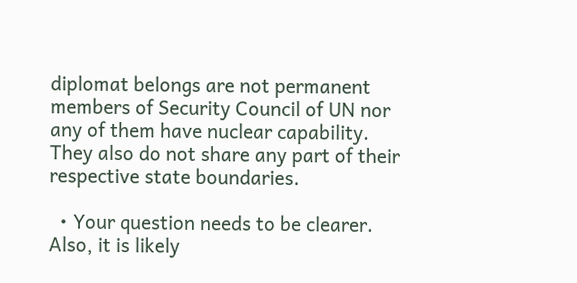diplomat belongs are not permanent members of Security Council of UN nor any of them have nuclear capability. They also do not share any part of their respective state boundaries.

  • Your question needs to be clearer. Also, it is likely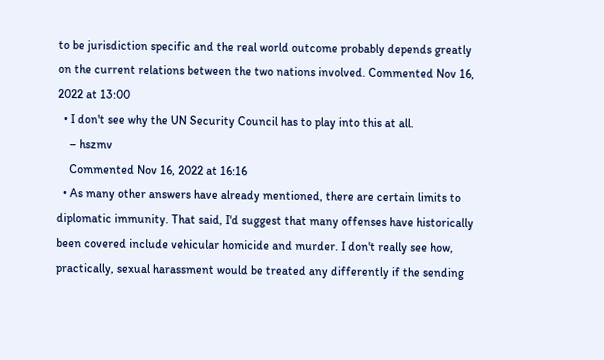to be jurisdiction specific and the real world outcome probably depends greatly on the current relations between the two nations involved. Commented Nov 16, 2022 at 13:00
  • I don't see why the UN Security Council has to play into this at all.
    – hszmv
    Commented Nov 16, 2022 at 16:16
  • As many other answers have already mentioned, there are certain limits to diplomatic immunity. That said, I'd suggest that many offenses have historically been covered include vehicular homicide and murder. I don't really see how, practically, sexual harassment would be treated any differently if the sending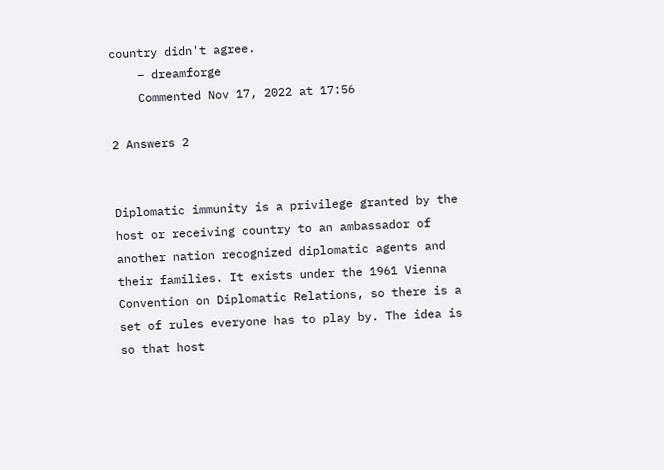country didn't agree.
    – dreamforge
    Commented Nov 17, 2022 at 17:56

2 Answers 2


Diplomatic immunity is a privilege granted by the host or receiving country to an ambassador of another nation recognized diplomatic agents and their families. It exists under the 1961 Vienna Convention on Diplomatic Relations, so there is a set of rules everyone has to play by. The idea is so that host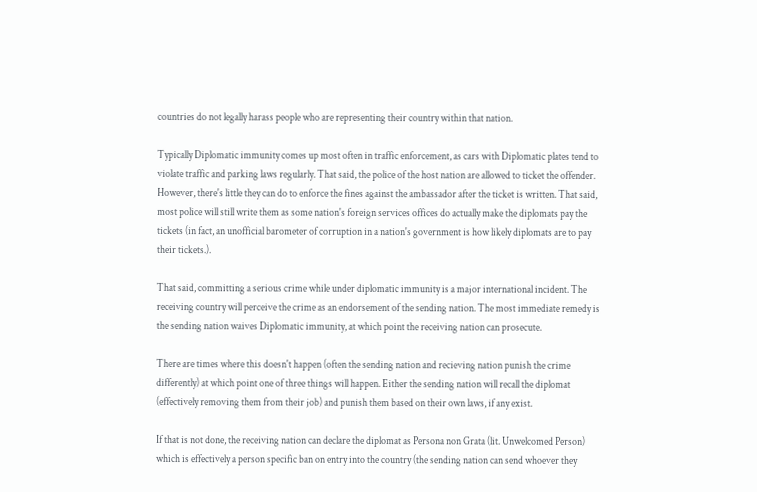countries do not legally harass people who are representing their country within that nation.

Typically Diplomatic immunity comes up most often in traffic enforcement, as cars with Diplomatic plates tend to violate traffic and parking laws regularly. That said, the police of the host nation are allowed to ticket the offender. However, there's little they can do to enforce the fines against the ambassador after the ticket is written. That said, most police will still write them as some nation's foreign services offices do actually make the diplomats pay the tickets (in fact, an unofficial barometer of corruption in a nation's government is how likely diplomats are to pay their tickets.).

That said, committing a serious crime while under diplomatic immunity is a major international incident. The receiving country will perceive the crime as an endorsement of the sending nation. The most immediate remedy is the sending nation waives Diplomatic immunity, at which point the receiving nation can prosecute.

There are times where this doesn't happen (often the sending nation and recieving nation punish the crime differently) at which point one of three things will happen. Either the sending nation will recall the diplomat (effectively removing them from their job) and punish them based on their own laws, if any exist.

If that is not done, the receiving nation can declare the diplomat as Persona non Grata (lit. Unwelcomed Person) which is effectively a person specific ban on entry into the country (the sending nation can send whoever they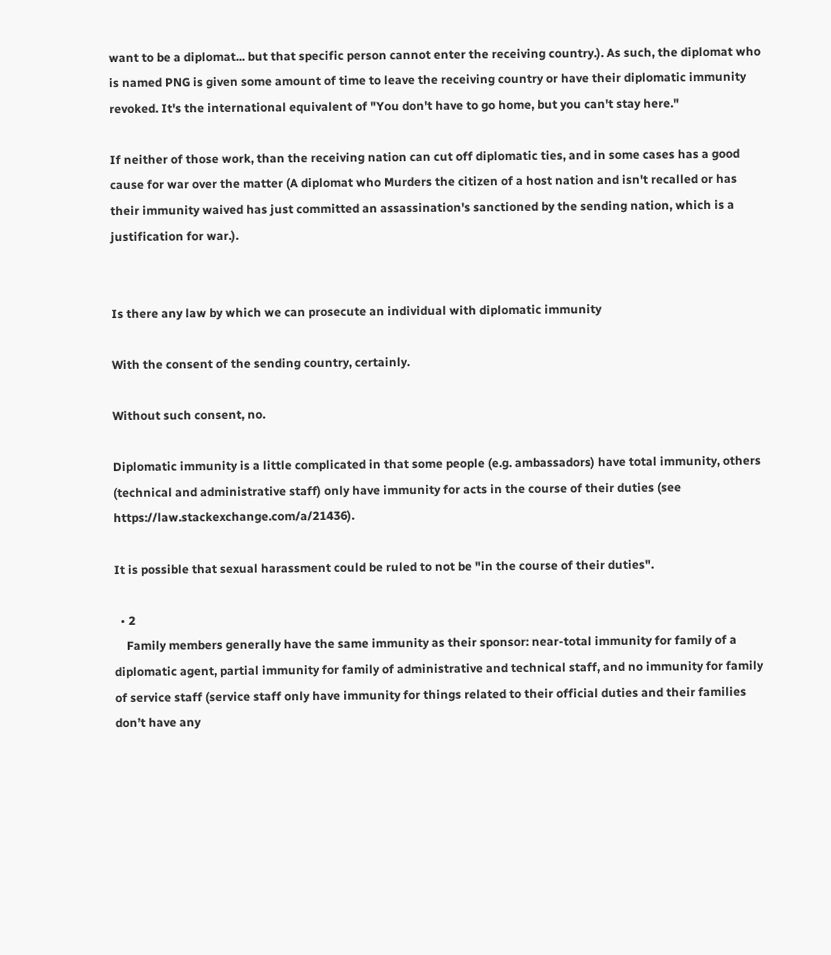want to be a diplomat... but that specific person cannot enter the receiving country.). As such, the diplomat who is named PNG is given some amount of time to leave the receiving country or have their diplomatic immunity revoked. It's the international equivalent of "You don't have to go home, but you can't stay here."

If neither of those work, than the receiving nation can cut off diplomatic ties, and in some cases has a good cause for war over the matter (A diplomat who Murders the citizen of a host nation and isn't recalled or has their immunity waived has just committed an assassination's sanctioned by the sending nation, which is a justification for war.).


Is there any law by which we can prosecute an individual with diplomatic immunity

With the consent of the sending country, certainly.

Without such consent, no.

Diplomatic immunity is a little complicated in that some people (e.g. ambassadors) have total immunity, others (technical and administrative staff) only have immunity for acts in the course of their duties (see https://law.stackexchange.com/a/21436).

It is possible that sexual harassment could be ruled to not be "in the course of their duties".

  • 2
    Family members generally have the same immunity as their sponsor: near-total immunity for family of a diplomatic agent, partial immunity for family of administrative and technical staff, and no immunity for family of service staff (service staff only have immunity for things related to their official duties and their families don’t have any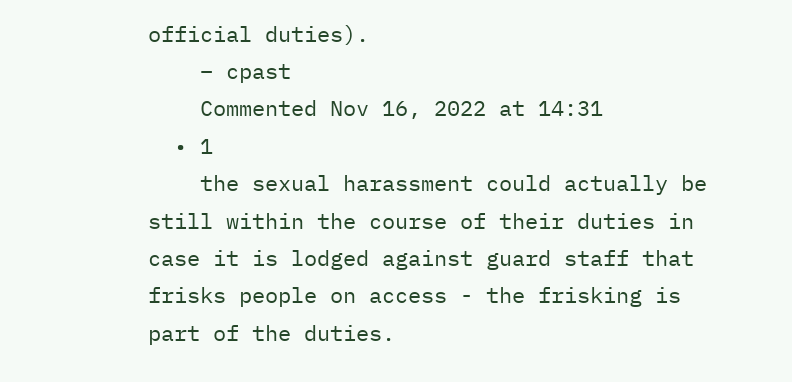official duties).
    – cpast
    Commented Nov 16, 2022 at 14:31
  • 1
    the sexual harassment could actually be still within the course of their duties in case it is lodged against guard staff that frisks people on access - the frisking is part of the duties.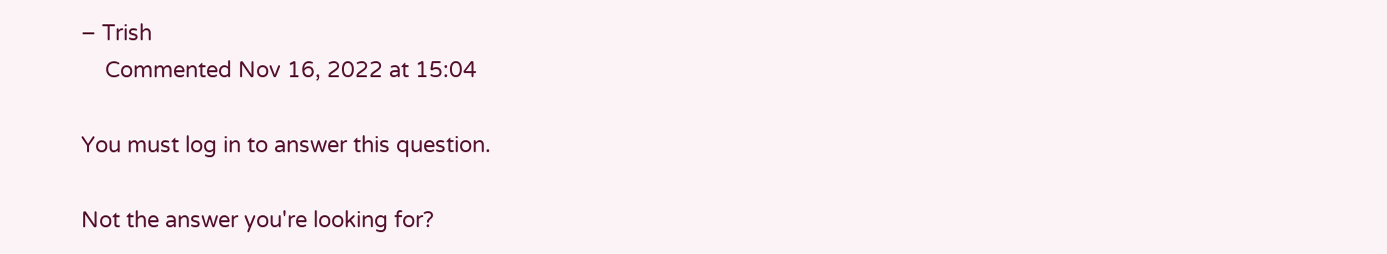– Trish
    Commented Nov 16, 2022 at 15:04

You must log in to answer this question.

Not the answer you're looking for?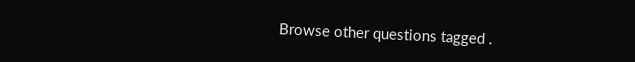Browse other questions tagged .